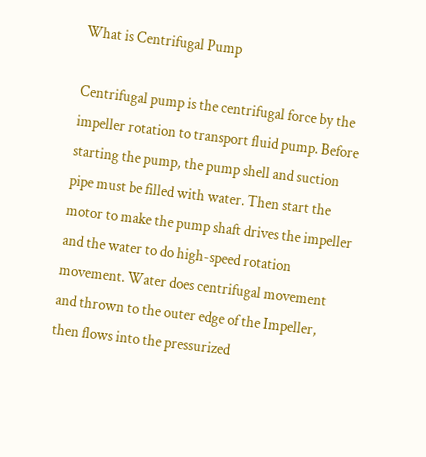What is Centrifugal Pump

Centrifugal pump is the centrifugal force by the impeller rotation to transport fluid pump. Before starting the pump, the pump shell and suction pipe must be filled with water. Then start the motor to make the pump shaft drives the impeller and the water to do high-speed rotation movement. Water does centrifugal movement and thrown to the outer edge of the Impeller, then flows into the pressurized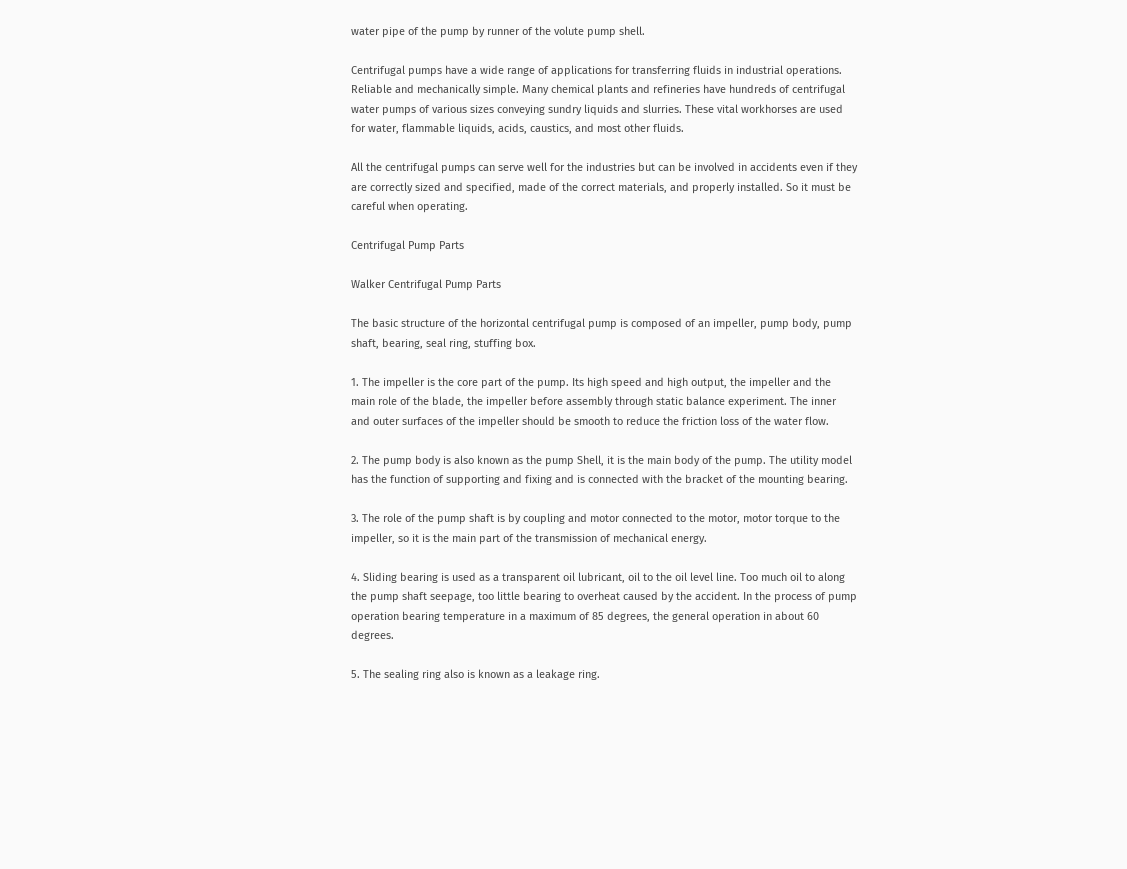water pipe of the pump by runner of the volute pump shell.

Centrifugal pumps have a wide range of applications for transferring fluids in industrial operations. Reliable and mechanically simple. Many chemical plants and refineries have hundreds of centrifugal water pumps of various sizes conveying sundry liquids and slurries. These vital workhorses are used for water, flammable liquids, acids, caustics, and most other fluids.

All the centrifugal pumps can serve well for the industries but can be involved in accidents even if they are correctly sized and specified, made of the correct materials, and properly installed. So it must be careful when operating.

Centrifugal Pump Parts

Walker Centrifugal Pump Parts

The basic structure of the horizontal centrifugal pump is composed of an impeller, pump body, pump shaft, bearing, seal ring, stuffing box.

1. The impeller is the core part of the pump. Its high speed and high output, the impeller and the main role of the blade, the impeller before assembly through static balance experiment. The inner and outer surfaces of the impeller should be smooth to reduce the friction loss of the water flow.

2. The pump body is also known as the pump Shell, it is the main body of the pump. The utility model has the function of supporting and fixing and is connected with the bracket of the mounting bearing.

3. The role of the pump shaft is by coupling and motor connected to the motor, motor torque to the impeller, so it is the main part of the transmission of mechanical energy.

4. Sliding bearing is used as a transparent oil lubricant, oil to the oil level line. Too much oil to along the pump shaft seepage, too little bearing to overheat caused by the accident. In the process of pump operation bearing temperature in a maximum of 85 degrees, the general operation in about 60 degrees.

5. The sealing ring also is known as a leakage ring.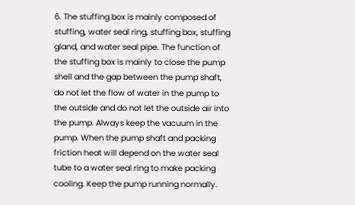6. The stuffing box is mainly composed of stuffing, water seal ring, stuffing box, stuffing gland, and water seal pipe. The function of the stuffing box is mainly to close the pump shell and the gap between the pump shaft, do not let the flow of water in the pump to the outside and do not let the outside air into the pump. Always keep the vacuum in the pump. When the pump shaft and packing friction heat will depend on the water seal tube to a water seal ring to make packing cooling. Keep the pump running normally.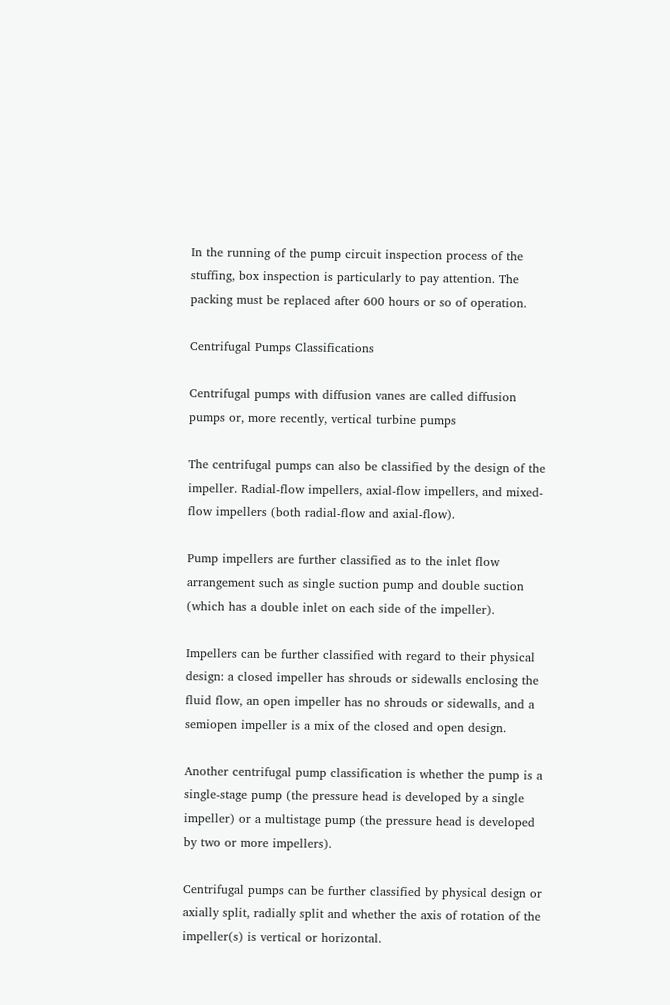In the running of the pump circuit inspection process of the stuffing, box inspection is particularly to pay attention. The packing must be replaced after 600 hours or so of operation.

Centrifugal Pumps Classifications

Centrifugal pumps with diffusion vanes are called diffusion pumps or, more recently, vertical turbine pumps

The centrifugal pumps can also be classified by the design of the impeller. Radial-flow impellers, axial-flow impellers, and mixed-flow impellers (both radial-flow and axial-flow).

Pump impellers are further classified as to the inlet flow arrangement such as single suction pump and double suction (which has a double inlet on each side of the impeller).

Impellers can be further classified with regard to their physical design: a closed impeller has shrouds or sidewalls enclosing the fluid flow, an open impeller has no shrouds or sidewalls, and a semiopen impeller is a mix of the closed and open design.

Another centrifugal pump classification is whether the pump is a single-stage pump (the pressure head is developed by a single impeller) or a multistage pump (the pressure head is developed by two or more impellers).

Centrifugal pumps can be further classified by physical design or axially split, radially split and whether the axis of rotation of the impeller(s) is vertical or horizontal.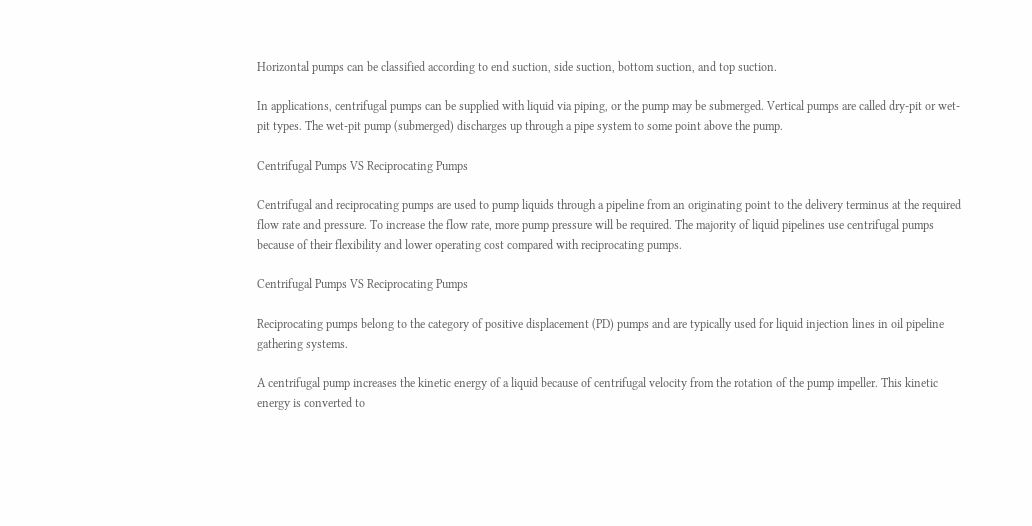Horizontal pumps can be classified according to end suction, side suction, bottom suction, and top suction.

In applications, centrifugal pumps can be supplied with liquid via piping, or the pump may be submerged. Vertical pumps are called dry-pit or wet-pit types. The wet-pit pump (submerged) discharges up through a pipe system to some point above the pump.

Centrifugal Pumps VS Reciprocating Pumps

Centrifugal and reciprocating pumps are used to pump liquids through a pipeline from an originating point to the delivery terminus at the required flow rate and pressure. To increase the flow rate, more pump pressure will be required. The majority of liquid pipelines use centrifugal pumps because of their flexibility and lower operating cost compared with reciprocating pumps.

Centrifugal Pumps VS Reciprocating Pumps

Reciprocating pumps belong to the category of positive displacement (PD) pumps and are typically used for liquid injection lines in oil pipeline gathering systems.

A centrifugal pump increases the kinetic energy of a liquid because of centrifugal velocity from the rotation of the pump impeller. This kinetic energy is converted to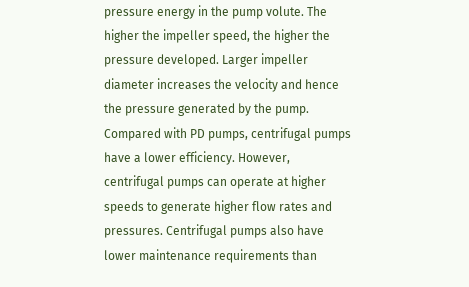pressure energy in the pump volute. The higher the impeller speed, the higher the pressure developed. Larger impeller diameter increases the velocity and hence the pressure generated by the pump. Compared with PD pumps, centrifugal pumps have a lower efficiency. However, centrifugal pumps can operate at higher speeds to generate higher flow rates and pressures. Centrifugal pumps also have lower maintenance requirements than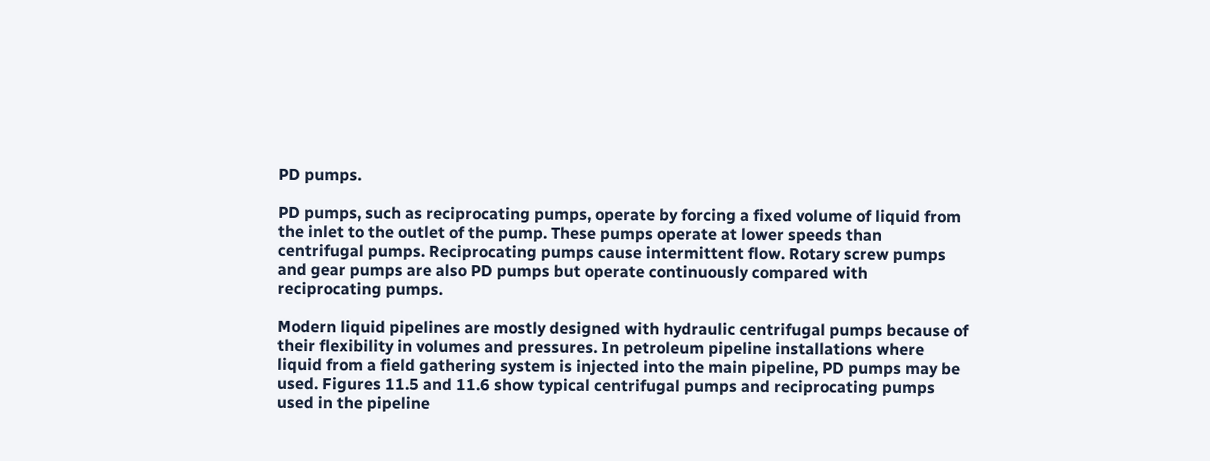PD pumps.

PD pumps, such as reciprocating pumps, operate by forcing a fixed volume of liquid from the inlet to the outlet of the pump. These pumps operate at lower speeds than centrifugal pumps. Reciprocating pumps cause intermittent flow. Rotary screw pumps and gear pumps are also PD pumps but operate continuously compared with reciprocating pumps.

Modern liquid pipelines are mostly designed with hydraulic centrifugal pumps because of their flexibility in volumes and pressures. In petroleum pipeline installations where liquid from a field gathering system is injected into the main pipeline, PD pumps may be used. Figures 11.5 and 11.6 show typical centrifugal pumps and reciprocating pumps used in the pipeline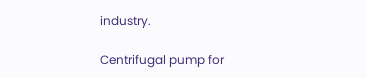industry.

Centrifugal pump for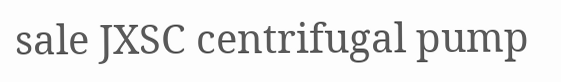sale JXSC centrifugal pump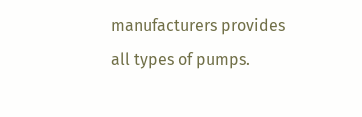manufacturers provides all types of pumps.